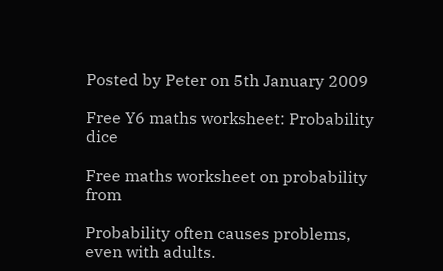Posted by Peter on 5th January 2009

Free Y6 maths worksheet: Probability dice

Free maths worksheet on probability from

Probability often causes problems, even with adults.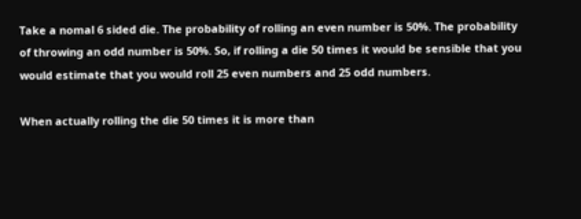Take a nomal 6 sided die. The probability of rolling an even number is 50%. The probability of throwing an odd number is 50%. So, if rolling a die 50 times it would be sensible that you would estimate that you would roll 25 even numbers and 25 odd numbers.

When actually rolling the die 50 times it is more than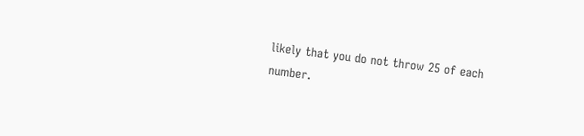likely that you do not throw 25 of each number.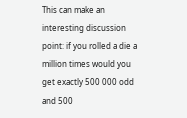This can make an interesting discussion point: if you rolled a die a million times would you get exactly 500 000 odd and 500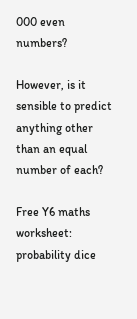000 even numbers?

However, is it sensible to predict anything other than an equal number of each?

Free Y6 maths worksheet: probability dice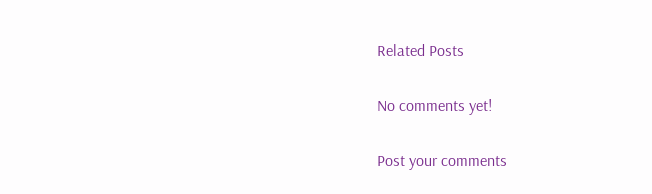Related Posts

No comments yet!

Post your comments